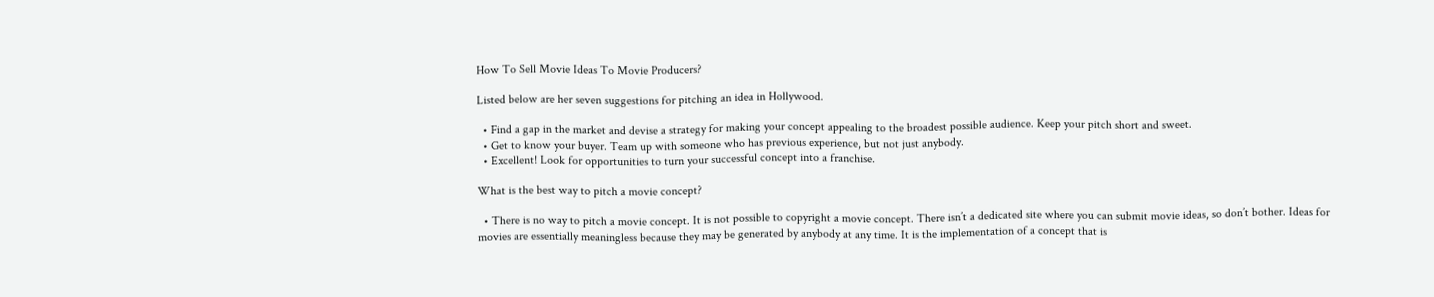How To Sell Movie Ideas To Movie Producers?

Listed below are her seven suggestions for pitching an idea in Hollywood.

  • Find a gap in the market and devise a strategy for making your concept appealing to the broadest possible audience. Keep your pitch short and sweet.
  • Get to know your buyer. Team up with someone who has previous experience, but not just anybody.
  • Excellent! Look for opportunities to turn your successful concept into a franchise.

What is the best way to pitch a movie concept?

  • There is no way to pitch a movie concept. It is not possible to copyright a movie concept. There isn’t a dedicated site where you can submit movie ideas, so don’t bother. Ideas for movies are essentially meaningless because they may be generated by anybody at any time. It is the implementation of a concept that is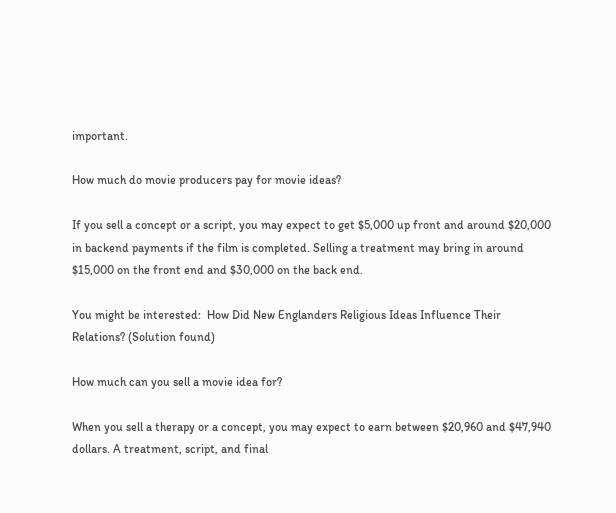important.

How much do movie producers pay for movie ideas?

If you sell a concept or a script, you may expect to get $5,000 up front and around $20,000 in backend payments if the film is completed. Selling a treatment may bring in around $15,000 on the front end and $30,000 on the back end.

You might be interested:  How Did New Englanders Religious Ideas Influence Their Relations? (Solution found)

How much can you sell a movie idea for?

When you sell a therapy or a concept, you may expect to earn between $20,960 and $47,940 dollars. A treatment, script, and final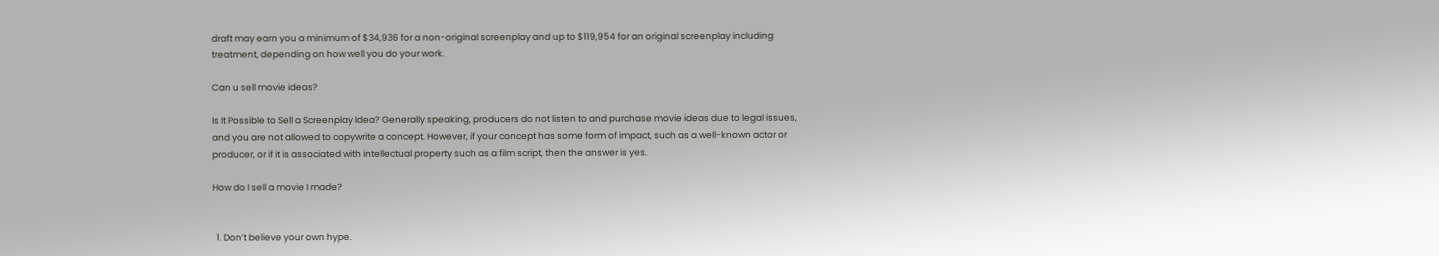draft may earn you a minimum of $34,936 for a non-original screenplay and up to $119,954 for an original screenplay including treatment, depending on how well you do your work.

Can u sell movie ideas?

Is It Possible to Sell a Screenplay Idea? Generally speaking, producers do not listen to and purchase movie ideas due to legal issues, and you are not allowed to copywrite a concept. However, if your concept has some form of impact, such as a well-known actor or producer, or if it is associated with intellectual property such as a film script, then the answer is yes.

How do I sell a movie I made?


  1. Don’t believe your own hype.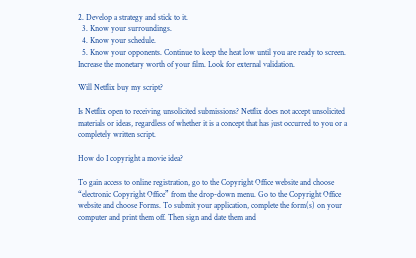2. Develop a strategy and stick to it.
  3. Know your surroundings.
  4. Know your schedule.
  5. Know your opponents. Continue to keep the heat low until you are ready to screen. Increase the monetary worth of your film. Look for external validation.

Will Netflix buy my script?

Is Netflix open to receiving unsolicited submissions? Netflix does not accept unsolicited materials or ideas, regardless of whether it is a concept that has just occurred to you or a completely written script.

How do I copyright a movie idea?

To gain access to online registration, go to the Copyright Office website and choose “electronic Copyright Office” from the drop-down menu. Go to the Copyright Office website and choose Forms. To submit your application, complete the form(s) on your computer and print them off. Then sign and date them and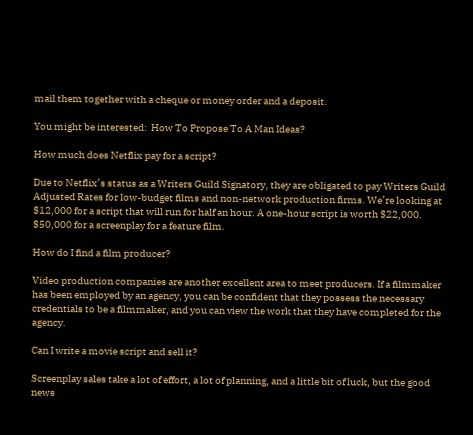mail them together with a cheque or money order and a deposit.

You might be interested:  How To Propose To A Man Ideas?

How much does Netflix pay for a script?

Due to Netflix’s status as a Writers Guild Signatory, they are obligated to pay Writers Guild Adjusted Rates for low-budget films and non-network production firms. We’re looking at $12,000 for a script that will run for half an hour. A one-hour script is worth $22,000. $50,000 for a screenplay for a feature film.

How do I find a film producer?

Video production companies are another excellent area to meet producers. If a filmmaker has been employed by an agency, you can be confident that they possess the necessary credentials to be a filmmaker, and you can view the work that they have completed for the agency.

Can I write a movie script and sell it?

Screenplay sales take a lot of effort, a lot of planning, and a little bit of luck, but the good news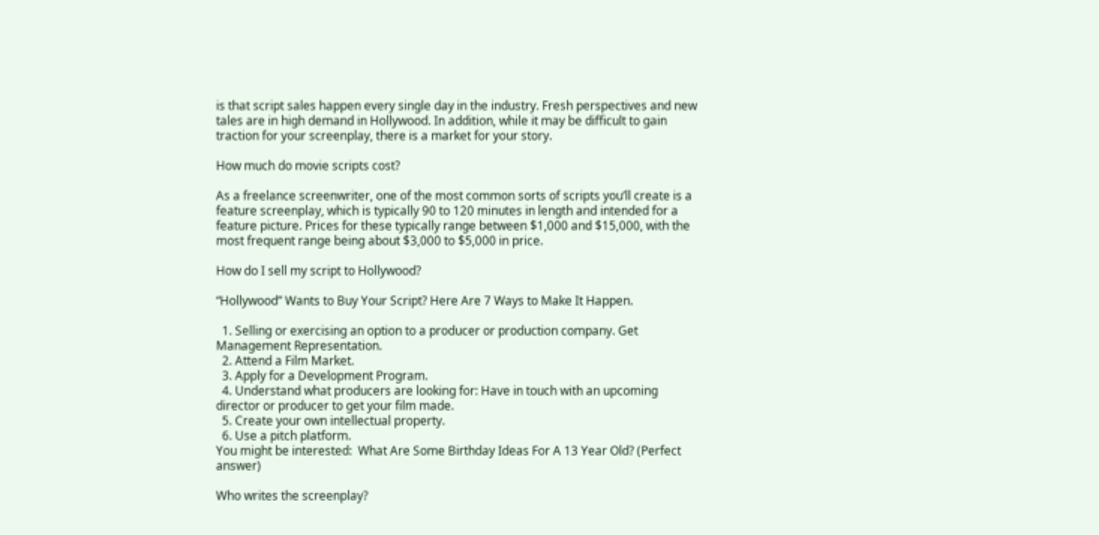is that script sales happen every single day in the industry. Fresh perspectives and new tales are in high demand in Hollywood. In addition, while it may be difficult to gain traction for your screenplay, there is a market for your story.

How much do movie scripts cost?

As a freelance screenwriter, one of the most common sorts of scripts you’ll create is a feature screenplay, which is typically 90 to 120 minutes in length and intended for a feature picture. Prices for these typically range between $1,000 and $15,000, with the most frequent range being about $3,000 to $5,000 in price.

How do I sell my script to Hollywood?

“Hollywood” Wants to Buy Your Script? Here Are 7 Ways to Make It Happen.

  1. Selling or exercising an option to a producer or production company. Get Management Representation.
  2. Attend a Film Market.
  3. Apply for a Development Program.
  4. Understand what producers are looking for: Have in touch with an upcoming director or producer to get your film made.
  5. Create your own intellectual property.
  6. Use a pitch platform.
You might be interested:  What Are Some Birthday Ideas For A 13 Year Old? (Perfect answer)

Who writes the screenplay?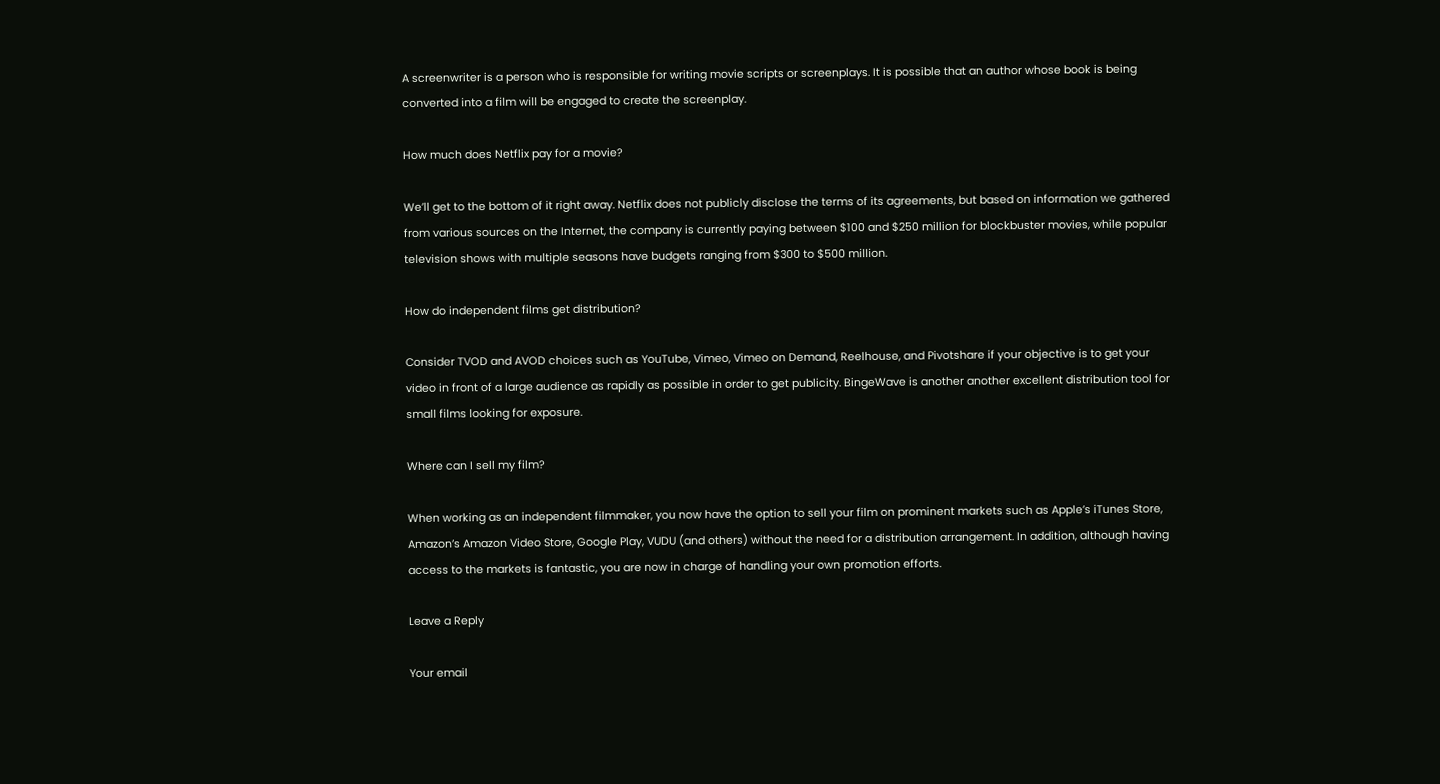A screenwriter is a person who is responsible for writing movie scripts or screenplays. It is possible that an author whose book is being converted into a film will be engaged to create the screenplay.

How much does Netflix pay for a movie?

We’ll get to the bottom of it right away. Netflix does not publicly disclose the terms of its agreements, but based on information we gathered from various sources on the Internet, the company is currently paying between $100 and $250 million for blockbuster movies, while popular television shows with multiple seasons have budgets ranging from $300 to $500 million.

How do independent films get distribution?

Consider TVOD and AVOD choices such as YouTube, Vimeo, Vimeo on Demand, Reelhouse, and Pivotshare if your objective is to get your video in front of a large audience as rapidly as possible in order to get publicity. BingeWave is another another excellent distribution tool for small films looking for exposure.

Where can I sell my film?

When working as an independent filmmaker, you now have the option to sell your film on prominent markets such as Apple’s iTunes Store, Amazon’s Amazon Video Store, Google Play, VUDU (and others) without the need for a distribution arrangement. In addition, although having access to the markets is fantastic, you are now in charge of handling your own promotion efforts.

Leave a Reply

Your email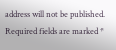address will not be published. Required fields are marked *